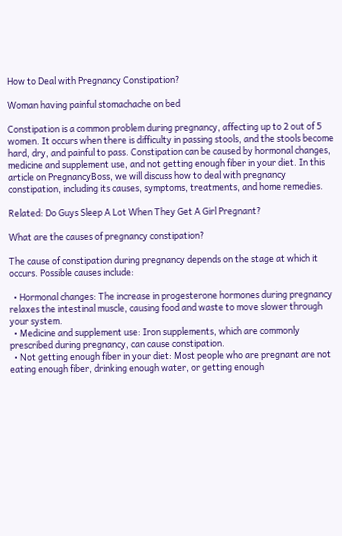How to Deal with Pregnancy Constipation?

Woman having painful stomachache on bed

Constipation is a common problem during pregnancy, affecting up to 2 out of 5 women. It occurs when there is difficulty in passing stools, and the stools become hard, dry, and painful to pass. Constipation can be caused by hormonal changes, medicine and supplement use, and not getting enough fiber in your diet. In this article on PregnancyBoss, we will discuss how to deal with pregnancy constipation, including its causes, symptoms, treatments, and home remedies.

Related: Do Guys Sleep A Lot When They Get A Girl Pregnant?

What are the causes of pregnancy constipation?

The cause of constipation during pregnancy depends on the stage at which it occurs. Possible causes include:

  • Hormonal changes: The increase in progesterone hormones during pregnancy relaxes the intestinal muscle, causing food and waste to move slower through your system.
  • Medicine and supplement use: Iron supplements, which are commonly prescribed during pregnancy, can cause constipation.
  • Not getting enough fiber in your diet: Most people who are pregnant are not eating enough fiber, drinking enough water, or getting enough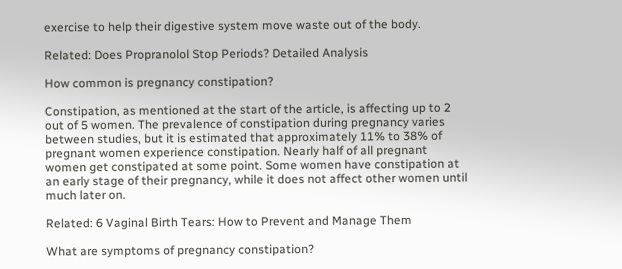exercise to help their digestive system move waste out of the body.

Related: Does Propranolol Stop Periods? Detailed Analysis

How common is pregnancy constipation?

Constipation, as mentioned at the start of the article, is affecting up to 2 out of 5 women. The prevalence of constipation during pregnancy varies between studies, but it is estimated that approximately 11% to 38% of pregnant women experience constipation. Nearly half of all pregnant women get constipated at some point. Some women have constipation at an early stage of their pregnancy, while it does not affect other women until much later on.

Related: 6 Vaginal Birth Tears: How to Prevent and Manage Them

What are symptoms of pregnancy constipation?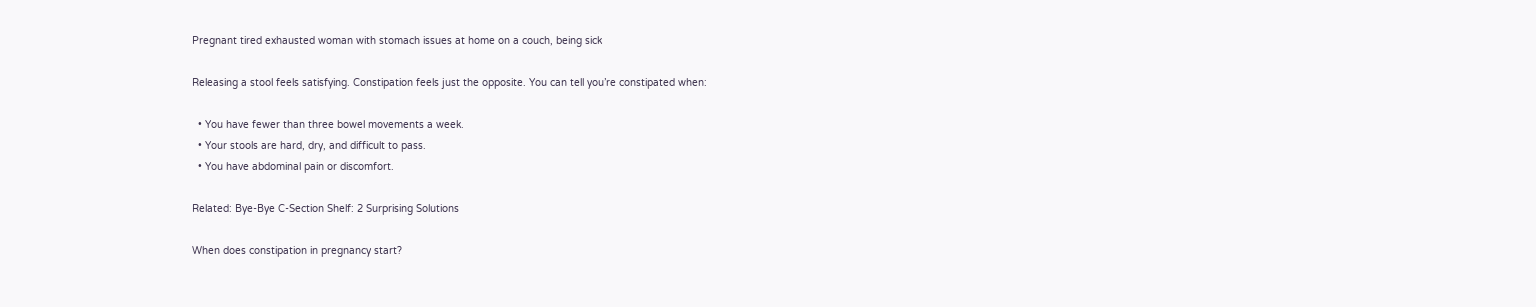Pregnant tired exhausted woman with stomach issues at home on a couch, being sick

Releasing a stool feels satisfying. Constipation feels just the opposite. You can tell you’re constipated when:

  • You have fewer than three bowel movements a week.
  • Your stools are hard, dry, and difficult to pass.
  • You have abdominal pain or discomfort.

Related: Bye-Bye C-Section Shelf: 2 Surprising Solutions

When does constipation in pregnancy start?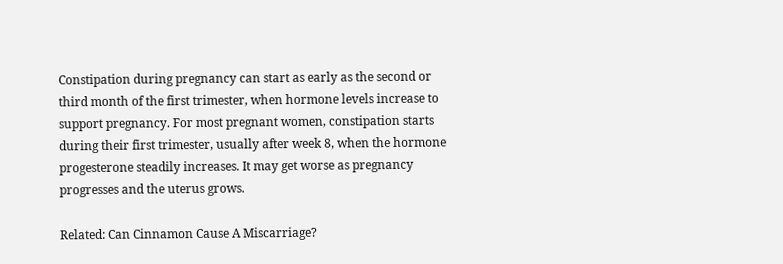Constipation during pregnancy can start as early as the second or third month of the first trimester, when hormone levels increase to support pregnancy. For most pregnant women, constipation starts during their first trimester, usually after week 8, when the hormone progesterone steadily increases. It may get worse as pregnancy progresses and the uterus grows.

Related: Can Cinnamon Cause A Miscarriage?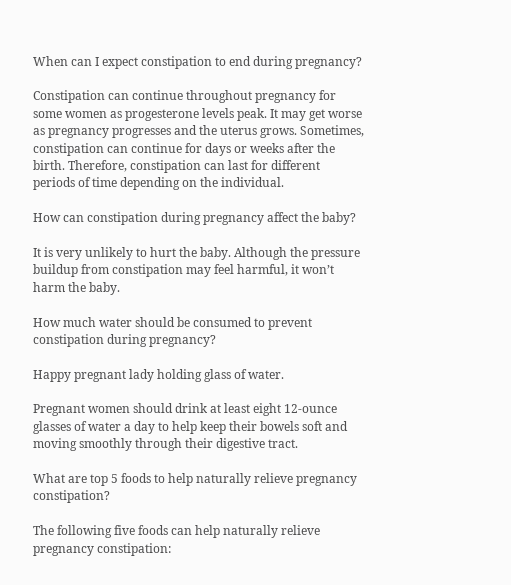When can I expect constipation to end during pregnancy?

Constipation can continue throughout pregnancy for some women as progesterone levels peak. It may get worse as pregnancy progresses and the uterus grows. Sometimes, constipation can continue for days or weeks after the birth. Therefore, constipation can last for different periods of time depending on the individual.

How can constipation during pregnancy affect the baby?

It is very unlikely to hurt the baby. Although the pressure buildup from constipation may feel harmful, it won’t harm the baby.

How much water should be consumed to prevent constipation during pregnancy?

Happy pregnant lady holding glass of water.

Pregnant women should drink at least eight 12-ounce glasses of water a day to help keep their bowels soft and moving smoothly through their digestive tract.

What are top 5 foods to help naturally relieve pregnancy constipation?

The following five foods can help naturally relieve pregnancy constipation: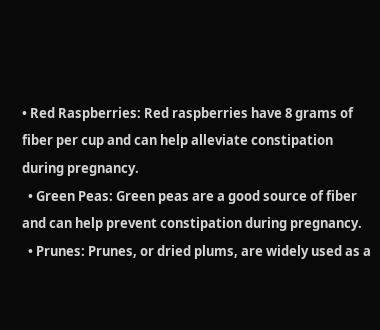• Red Raspberries: Red raspberries have 8 grams of fiber per cup and can help alleviate constipation during pregnancy.
  • Green Peas: Green peas are a good source of fiber and can help prevent constipation during pregnancy.
  • Prunes: Prunes, or dried plums, are widely used as a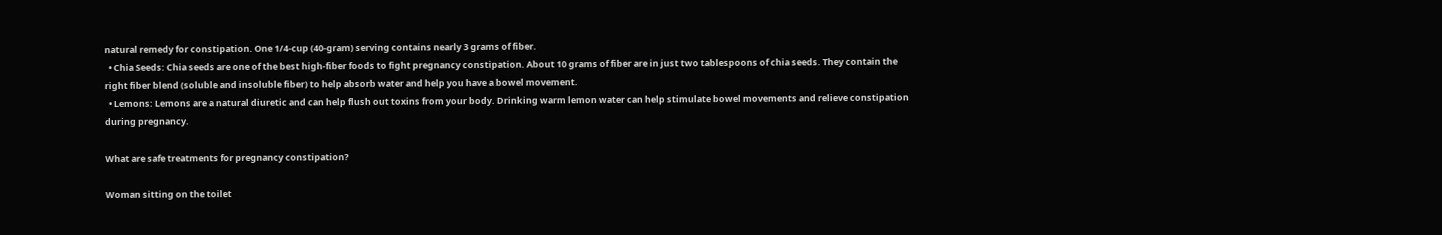natural remedy for constipation. One 1/4-cup (40-gram) serving contains nearly 3 grams of fiber.
  • Chia Seeds: Chia seeds are one of the best high-fiber foods to fight pregnancy constipation. About 10 grams of fiber are in just two tablespoons of chia seeds. They contain the right fiber blend (soluble and insoluble fiber) to help absorb water and help you have a bowel movement.
  • Lemons: Lemons are a natural diuretic and can help flush out toxins from your body. Drinking warm lemon water can help stimulate bowel movements and relieve constipation during pregnancy.

What are safe treatments for pregnancy constipation?

Woman sitting on the toilet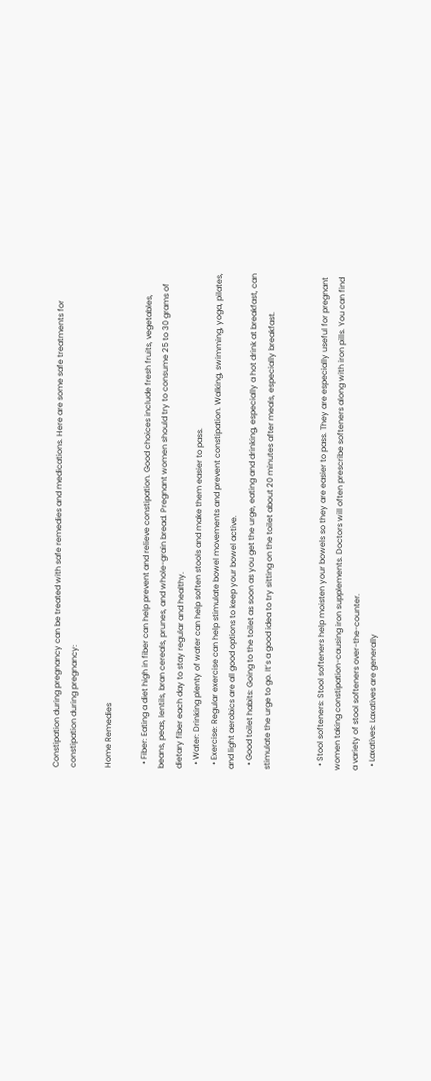Constipation during pregnancy can be treated with safe remedies and medications. Here are some safe treatments for constipation during pregnancy:

Home Remedies

  • Fiber: Eating a diet high in fiber can help prevent and relieve constipation. Good choices include fresh fruits, vegetables, beans, peas, lentils, bran cereals, prunes, and whole-grain bread. Pregnant women should try to consume 25 to 30 grams of dietary fiber each day to stay regular and healthy.
  • Water: Drinking plenty of water can help soften stools and make them easier to pass.
  • Exercise: Regular exercise can help stimulate bowel movements and prevent constipation. Walking, swimming, yoga, pilates, and light aerobics are all good options to keep your bowel active.
  • Good toilet habits: Going to the toilet as soon as you get the urge, eating and drinking, especially a hot drink at breakfast, can stimulate the urge to go. It’s a good idea to try sitting on the toilet about 20 minutes after meals, especially breakfast.


  • Stool softeners: Stool softeners help moisten your bowels so they are easier to pass. They are especially useful for pregnant women taking constipation-causing iron supplements. Doctors will often prescribe softeners along with iron pills. You can find a variety of stool softeners over-the-counter.
  • Laxatives: Laxatives are generally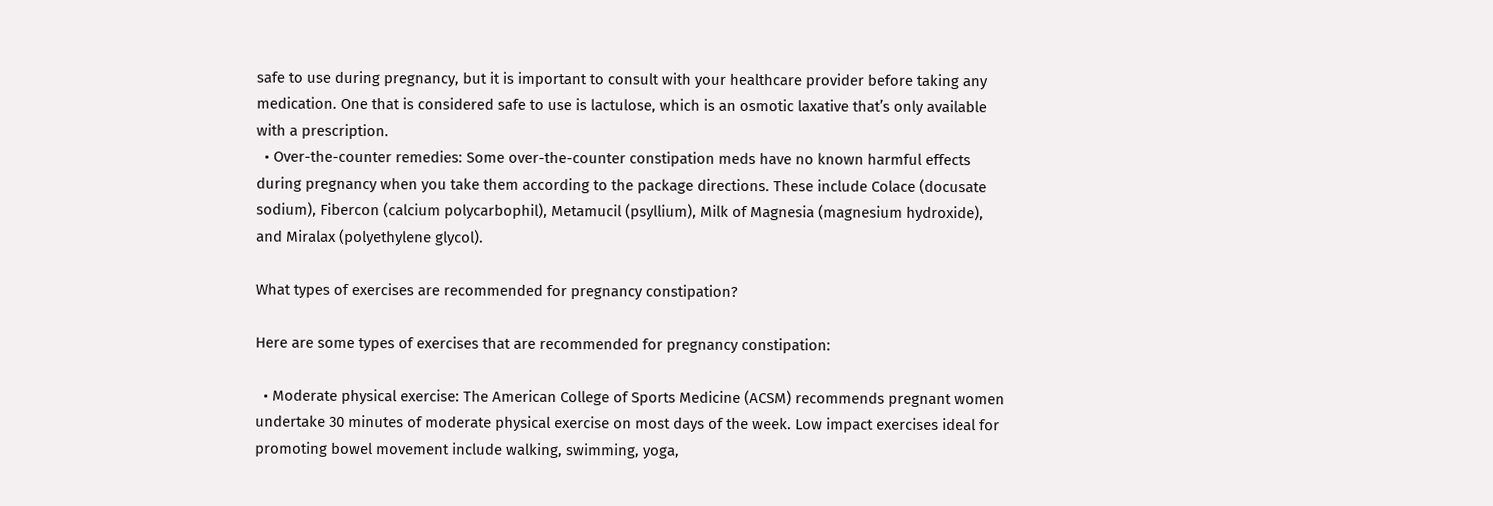safe to use during pregnancy, but it is important to consult with your healthcare provider before taking any medication. One that is considered safe to use is lactulose, which is an osmotic laxative that’s only available with a prescription.
  • Over-the-counter remedies: Some over-the-counter constipation meds have no known harmful effects during pregnancy when you take them according to the package directions. These include Colace (docusate sodium), Fibercon (calcium polycarbophil), Metamucil (psyllium), Milk of Magnesia (magnesium hydroxide), and Miralax (polyethylene glycol).

What types of exercises are recommended for pregnancy constipation?

Here are some types of exercises that are recommended for pregnancy constipation:

  • Moderate physical exercise: The American College of Sports Medicine (ACSM) recommends pregnant women undertake 30 minutes of moderate physical exercise on most days of the week. Low impact exercises ideal for promoting bowel movement include walking, swimming, yoga,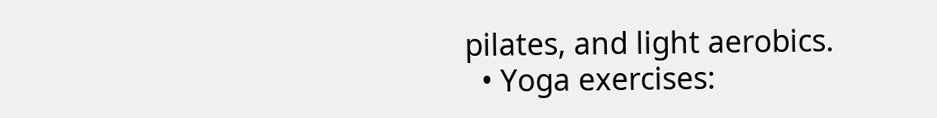pilates, and light aerobics.
  • Yoga exercises: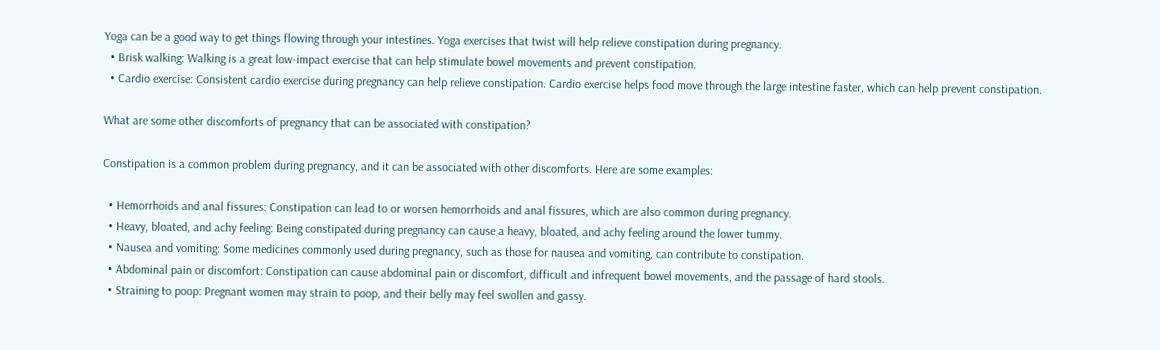Yoga can be a good way to get things flowing through your intestines. Yoga exercises that twist will help relieve constipation during pregnancy.
  • Brisk walking: Walking is a great low-impact exercise that can help stimulate bowel movements and prevent constipation.
  • Cardio exercise: Consistent cardio exercise during pregnancy can help relieve constipation. Cardio exercise helps food move through the large intestine faster, which can help prevent constipation.

What are some other discomforts of pregnancy that can be associated with constipation?

Constipation is a common problem during pregnancy, and it can be associated with other discomforts. Here are some examples:

  • Hemorrhoids and anal fissures: Constipation can lead to or worsen hemorrhoids and anal fissures, which are also common during pregnancy.
  • Heavy, bloated, and achy feeling: Being constipated during pregnancy can cause a heavy, bloated, and achy feeling around the lower tummy.
  • Nausea and vomiting: Some medicines commonly used during pregnancy, such as those for nausea and vomiting, can contribute to constipation.
  • Abdominal pain or discomfort: Constipation can cause abdominal pain or discomfort, difficult and infrequent bowel movements, and the passage of hard stools.
  • Straining to poop: Pregnant women may strain to poop, and their belly may feel swollen and gassy.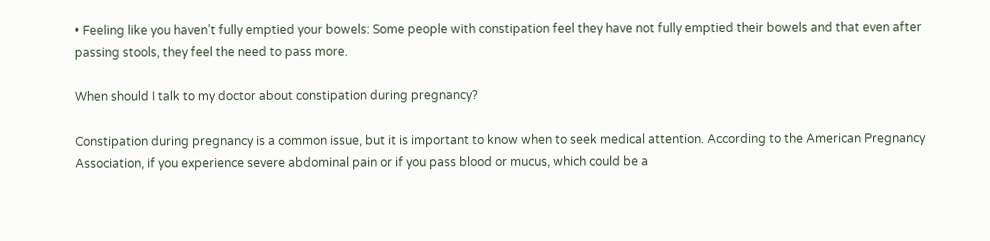• Feeling like you haven’t fully emptied your bowels: Some people with constipation feel they have not fully emptied their bowels and that even after passing stools, they feel the need to pass more.

When should I talk to my doctor about constipation during pregnancy?

Constipation during pregnancy is a common issue, but it is important to know when to seek medical attention. According to the American Pregnancy Association, if you experience severe abdominal pain or if you pass blood or mucus, which could be a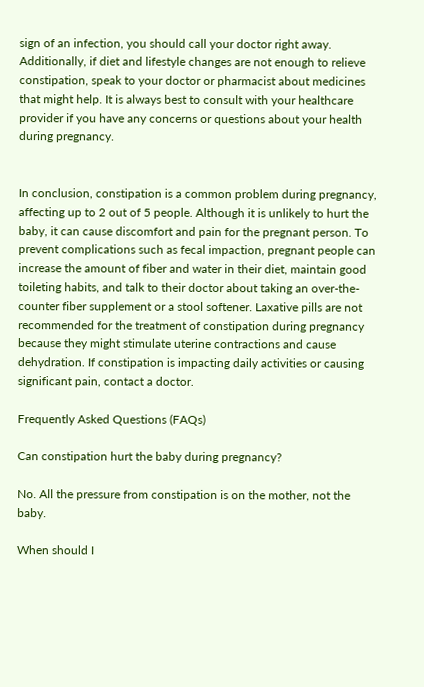sign of an infection, you should call your doctor right away. Additionally, if diet and lifestyle changes are not enough to relieve constipation, speak to your doctor or pharmacist about medicines that might help. It is always best to consult with your healthcare provider if you have any concerns or questions about your health during pregnancy.


In conclusion, constipation is a common problem during pregnancy, affecting up to 2 out of 5 people. Although it is unlikely to hurt the baby, it can cause discomfort and pain for the pregnant person. To prevent complications such as fecal impaction, pregnant people can increase the amount of fiber and water in their diet, maintain good toileting habits, and talk to their doctor about taking an over-the-counter fiber supplement or a stool softener. Laxative pills are not recommended for the treatment of constipation during pregnancy because they might stimulate uterine contractions and cause dehydration. If constipation is impacting daily activities or causing significant pain, contact a doctor.

Frequently Asked Questions (FAQs)

Can constipation hurt the baby during pregnancy?

No. All the pressure from constipation is on the mother, not the baby.

When should I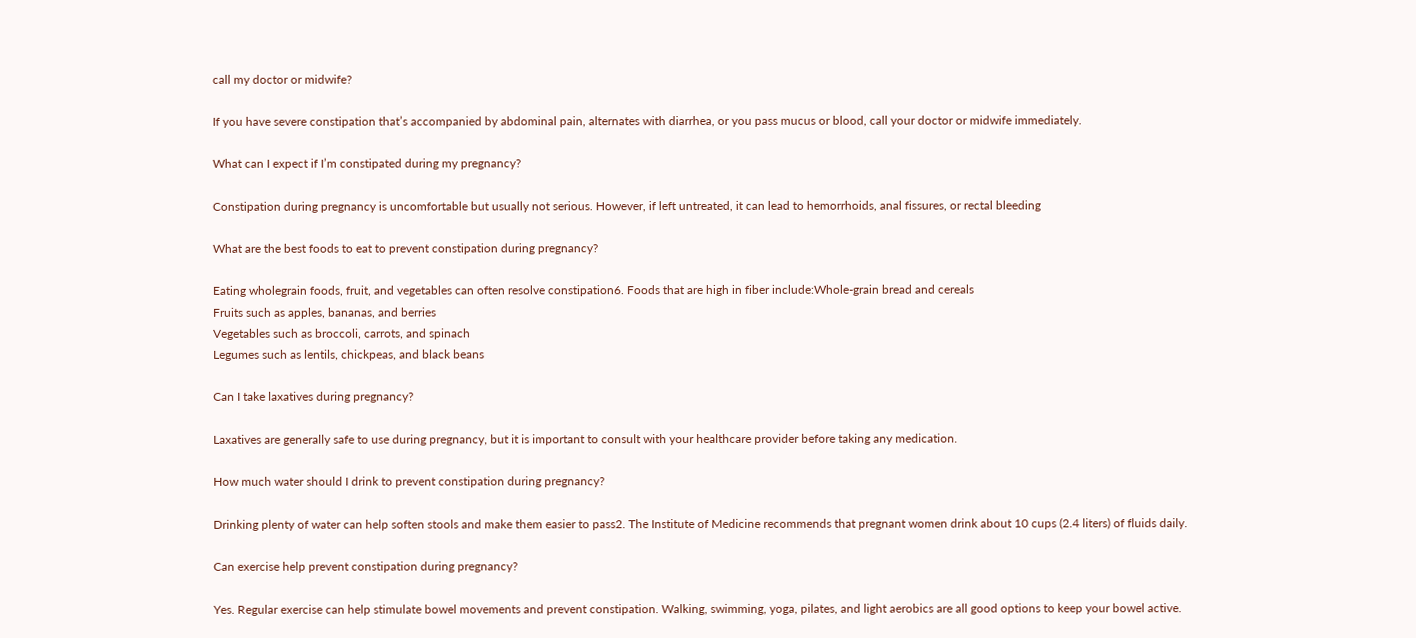call my doctor or midwife?

If you have severe constipation that’s accompanied by abdominal pain, alternates with diarrhea, or you pass mucus or blood, call your doctor or midwife immediately.

What can I expect if I’m constipated during my pregnancy?

Constipation during pregnancy is uncomfortable but usually not serious. However, if left untreated, it can lead to hemorrhoids, anal fissures, or rectal bleeding

What are the best foods to eat to prevent constipation during pregnancy?

Eating wholegrain foods, fruit, and vegetables can often resolve constipation6. Foods that are high in fiber include:Whole-grain bread and cereals
Fruits such as apples, bananas, and berries
Vegetables such as broccoli, carrots, and spinach
Legumes such as lentils, chickpeas, and black beans

Can I take laxatives during pregnancy?

Laxatives are generally safe to use during pregnancy, but it is important to consult with your healthcare provider before taking any medication.

How much water should I drink to prevent constipation during pregnancy?

Drinking plenty of water can help soften stools and make them easier to pass2. The Institute of Medicine recommends that pregnant women drink about 10 cups (2.4 liters) of fluids daily.

Can exercise help prevent constipation during pregnancy?

Yes. Regular exercise can help stimulate bowel movements and prevent constipation. Walking, swimming, yoga, pilates, and light aerobics are all good options to keep your bowel active.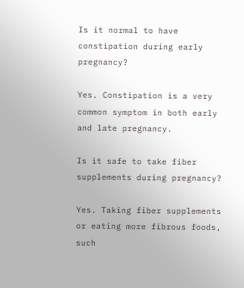Is it normal to have constipation during early pregnancy?

Yes. Constipation is a very common symptom in both early and late pregnancy.

Is it safe to take fiber supplements during pregnancy?

Yes. Taking fiber supplements or eating more fibrous foods, such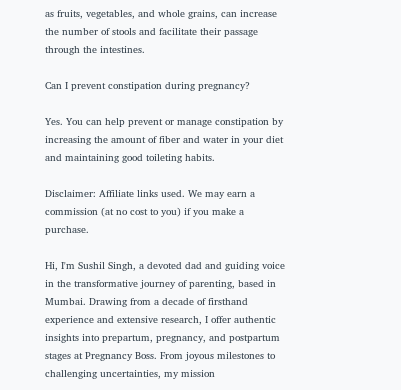as fruits, vegetables, and whole grains, can increase the number of stools and facilitate their passage through the intestines.

Can I prevent constipation during pregnancy?

Yes. You can help prevent or manage constipation by increasing the amount of fiber and water in your diet and maintaining good toileting habits.

Disclaimer: Affiliate links used. We may earn a commission (at no cost to you) if you make a purchase.

Hi, I'm Sushil Singh, a devoted dad and guiding voice in the transformative journey of parenting, based in Mumbai. Drawing from a decade of firsthand experience and extensive research, I offer authentic insights into prepartum, pregnancy, and postpartum stages at Pregnancy Boss. From joyous milestones to challenging uncertainties, my mission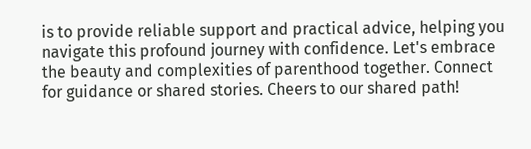is to provide reliable support and practical advice, helping you navigate this profound journey with confidence. Let's embrace the beauty and complexities of parenthood together. Connect for guidance or shared stories. Cheers to our shared path!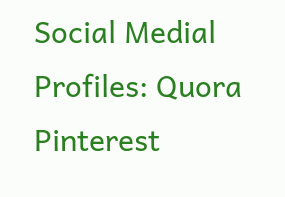Social Medial Profiles: Quora Pinterest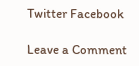Twitter Facebook

Leave a Comment